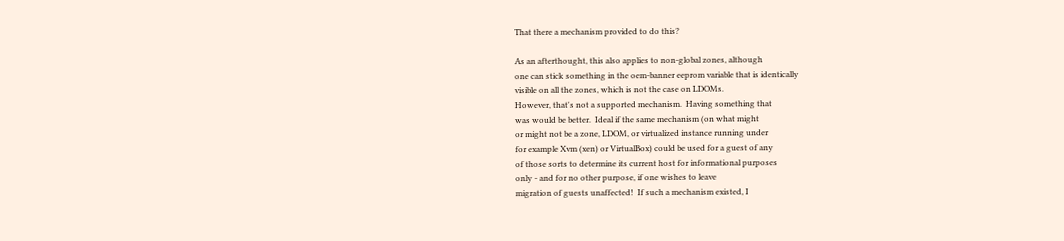That there a mechanism provided to do this?

As an afterthought, this also applies to non-global zones, although
one can stick something in the oem-banner eeprom variable that is identically
visible on all the zones, which is not the case on LDOMs.
However, that's not a supported mechanism.  Having something that
was would be better.  Ideal if the same mechanism (on what might
or might not be a zone, LDOM, or virtualized instance running under
for example Xvm (xen) or VirtualBox) could be used for a guest of any
of those sorts to determine its current host for informational purposes
only - and for no other purpose, if one wishes to leave
migration of guests unaffected!  If such a mechanism existed, I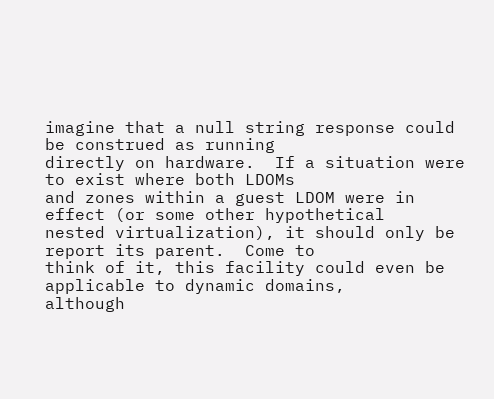imagine that a null string response could be construed as running
directly on hardware.  If a situation were to exist where both LDOMs
and zones within a guest LDOM were in effect (or some other hypothetical
nested virtualization), it should only be report its parent.  Come to
think of it, this facility could even be applicable to dynamic domains,
although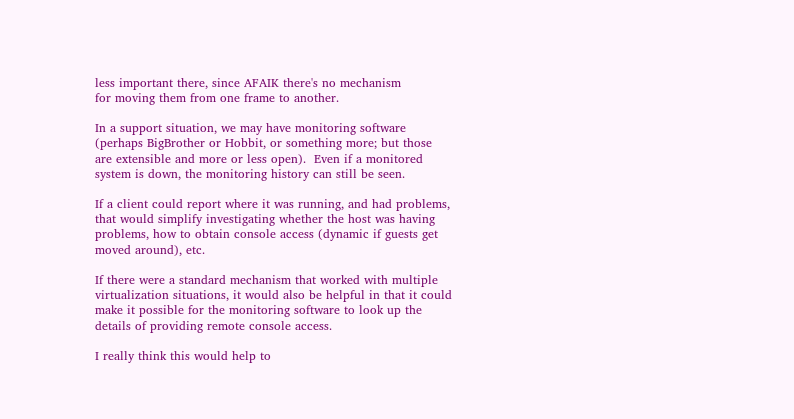less important there, since AFAIK there's no mechanism
for moving them from one frame to another.

In a support situation, we may have monitoring software
(perhaps BigBrother or Hobbit, or something more; but those
are extensible and more or less open).  Even if a monitored
system is down, the monitoring history can still be seen.

If a client could report where it was running, and had problems,
that would simplify investigating whether the host was having
problems, how to obtain console access (dynamic if guests get
moved around), etc.

If there were a standard mechanism that worked with multiple
virtualization situations, it would also be helpful in that it could
make it possible for the monitoring software to look up the
details of providing remote console access.

I really think this would help to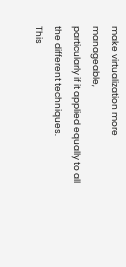make virtualization more manageable,
particularly if it applied equally to all the different techniques.
This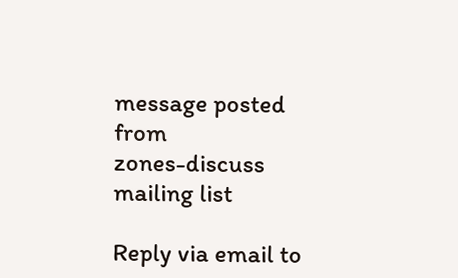message posted from
zones-discuss mailing list

Reply via email to